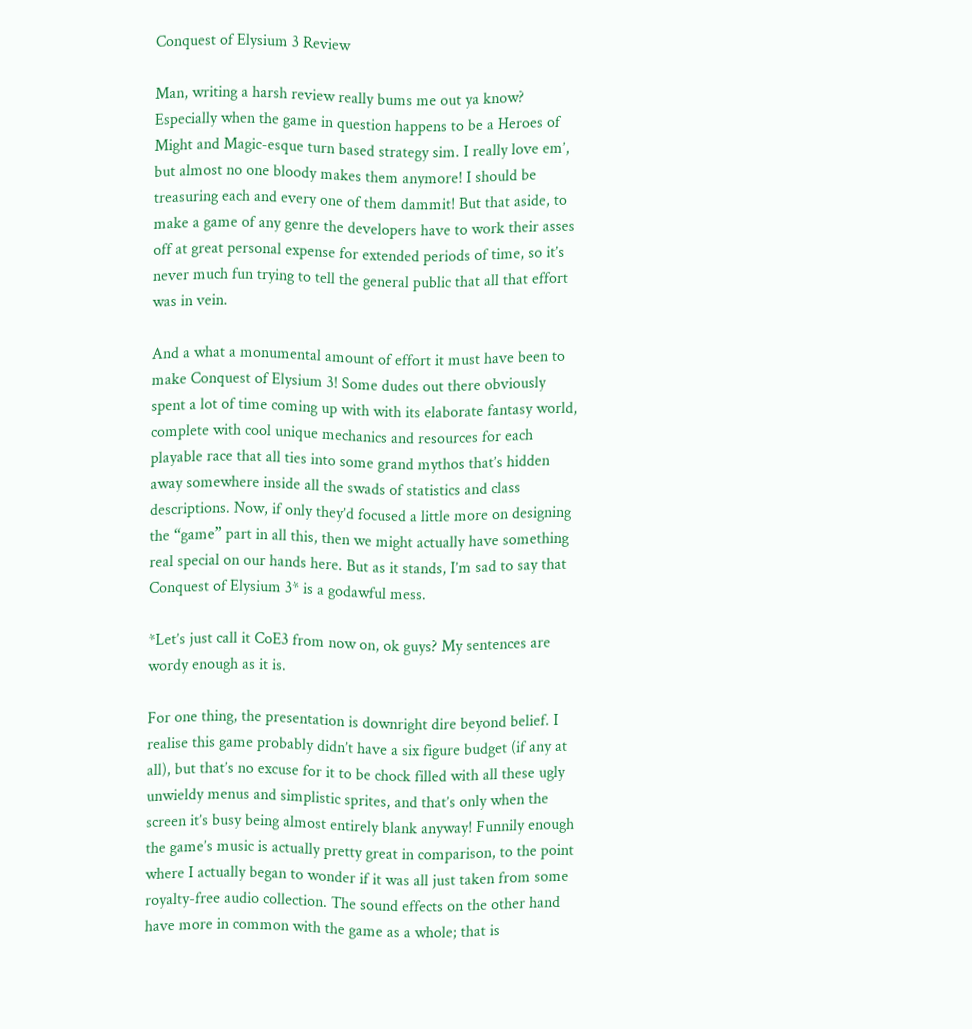Conquest of Elysium 3 Review

Man, writing a harsh review really bums me out ya know? Especially when the game in question happens to be a Heroes of Might and Magic-esque turn based strategy sim. I really love em’, but almost no one bloody makes them anymore! I should be treasuring each and every one of them dammit! But that aside, to make a game of any genre the developers have to work their asses off at great personal expense for extended periods of time, so it’s never much fun trying to tell the general public that all that effort was in vein.

And a what a monumental amount of effort it must have been to make Conquest of Elysium 3! Some dudes out there obviously spent a lot of time coming up with with its elaborate fantasy world, complete with cool unique mechanics and resources for each playable race that all ties into some grand mythos that’s hidden away somewhere inside all the swads of statistics and class descriptions. Now, if only they’d focused a little more on designing the “game” part in all this, then we might actually have something real special on our hands here. But as it stands, I’m sad to say that Conquest of Elysium 3* is a godawful mess.

*Let’s just call it CoE3 from now on, ok guys? My sentences are wordy enough as it is.

For one thing, the presentation is downright dire beyond belief. I realise this game probably didn’t have a six figure budget (if any at all), but that’s no excuse for it to be chock filled with all these ugly unwieldy menus and simplistic sprites, and that’s only when the screen it’s busy being almost entirely blank anyway! Funnily enough the game’s music is actually pretty great in comparison, to the point where I actually began to wonder if it was all just taken from some royalty-free audio collection. The sound effects on the other hand have more in common with the game as a whole; that is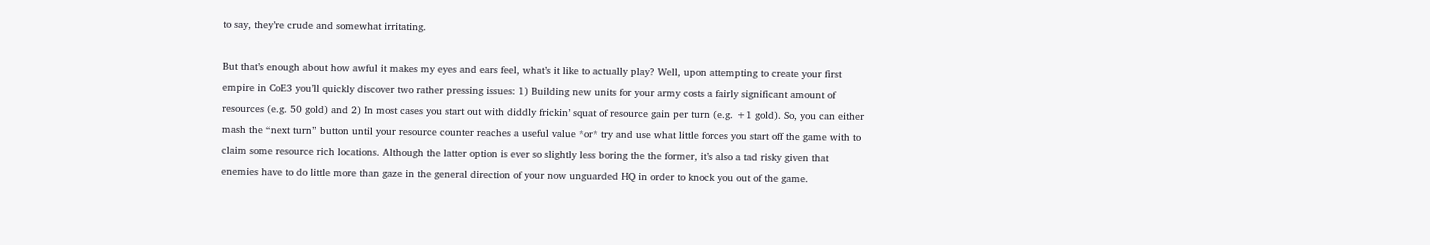to say, they’re crude and somewhat irritating.

But that’s enough about how awful it makes my eyes and ears feel, what’s it like to actually play? Well, upon attempting to create your first empire in CoE3 you’ll quickly discover two rather pressing issues: 1) Building new units for your army costs a fairly significant amount of resources (e.g. 50 gold) and 2) In most cases you start out with diddly frickin’ squat of resource gain per turn (e.g. +1 gold). So, you can either mash the “next turn” button until your resource counter reaches a useful value *or* try and use what little forces you start off the game with to claim some resource rich locations. Although the latter option is ever so slightly less boring the the former, it’s also a tad risky given that enemies have to do little more than gaze in the general direction of your now unguarded HQ in order to knock you out of the game.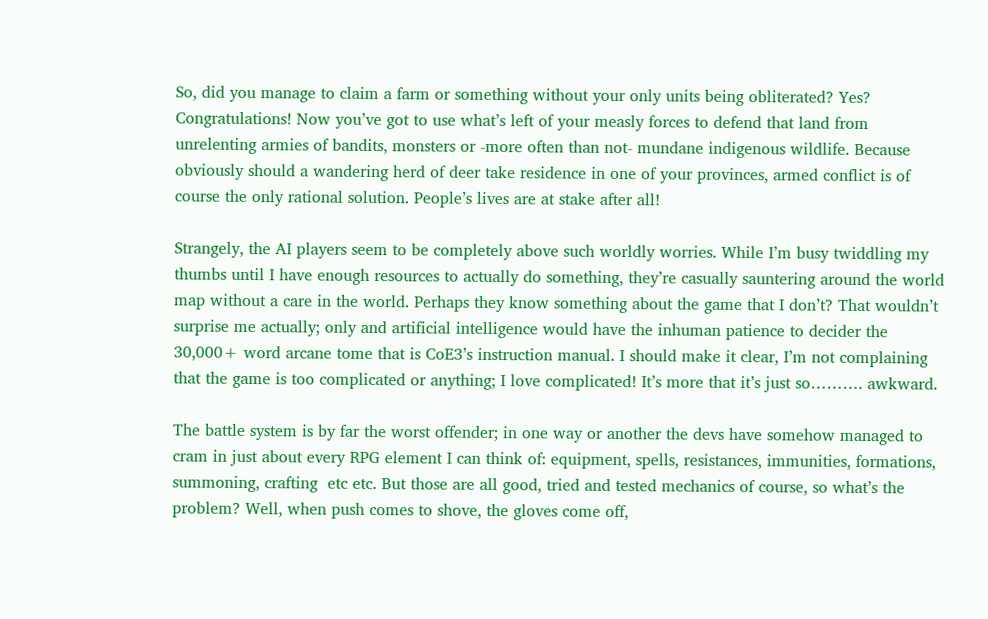So, did you manage to claim a farm or something without your only units being obliterated? Yes? Congratulations! Now you’ve got to use what’s left of your measly forces to defend that land from unrelenting armies of bandits, monsters or -more often than not- mundane indigenous wildlife. Because obviously should a wandering herd of deer take residence in one of your provinces, armed conflict is of course the only rational solution. People’s lives are at stake after all!

Strangely, the AI players seem to be completely above such worldly worries. While I’m busy twiddling my thumbs until I have enough resources to actually do something, they’re casually sauntering around the world map without a care in the world. Perhaps they know something about the game that I don’t? That wouldn’t surprise me actually; only and artificial intelligence would have the inhuman patience to decider the 30,000+ word arcane tome that is CoE3’s instruction manual. I should make it clear, I’m not complaining that the game is too complicated or anything; I love complicated! It’s more that it’s just so………. awkward.

The battle system is by far the worst offender; in one way or another the devs have somehow managed to cram in just about every RPG element I can think of: equipment, spells, resistances, immunities, formations, summoning, crafting  etc etc. But those are all good, tried and tested mechanics of course, so what’s the problem? Well, when push comes to shove, the gloves come off,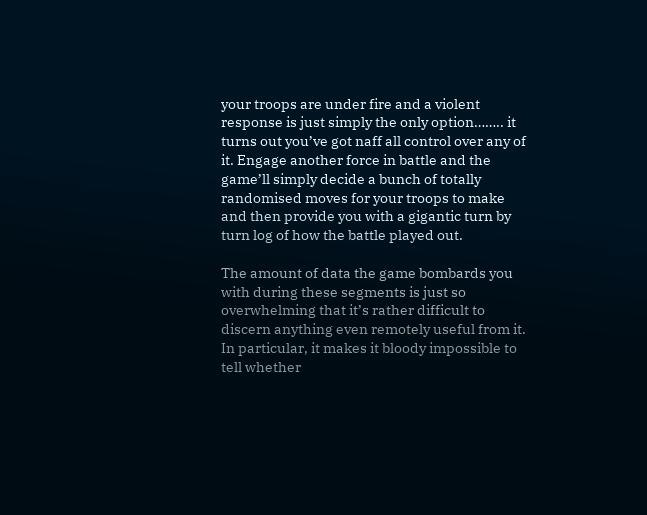your troops are under fire and a violent response is just simply the only option…….. it turns out you’ve got naff all control over any of it. Engage another force in battle and the game’ll simply decide a bunch of totally randomised moves for your troops to make and then provide you with a gigantic turn by turn log of how the battle played out.

The amount of data the game bombards you with during these segments is just so overwhelming that it’s rather difficult to discern anything even remotely useful from it. In particular, it makes it bloody impossible to tell whether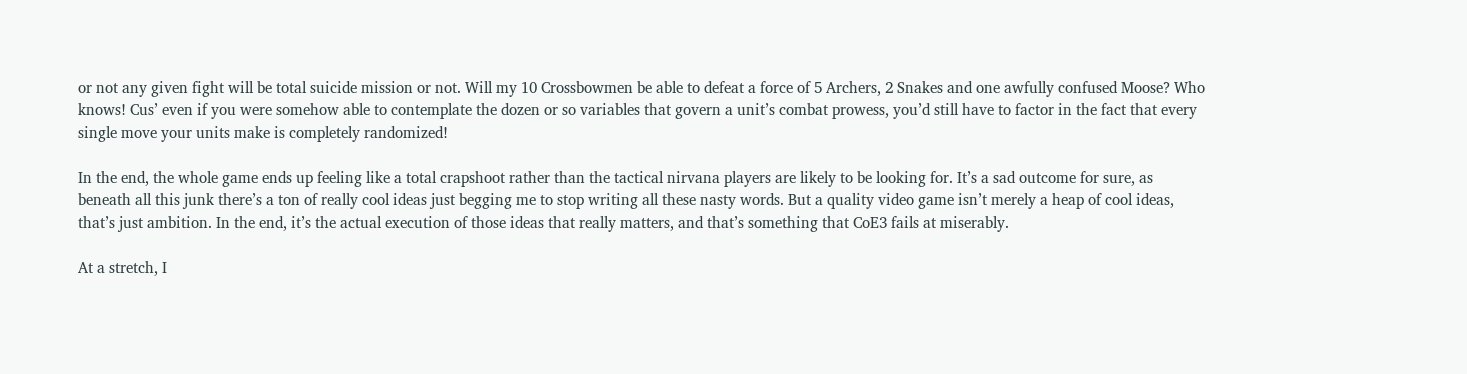or not any given fight will be total suicide mission or not. Will my 10 Crossbowmen be able to defeat a force of 5 Archers, 2 Snakes and one awfully confused Moose? Who knows! Cus’ even if you were somehow able to contemplate the dozen or so variables that govern a unit’s combat prowess, you’d still have to factor in the fact that every single move your units make is completely randomized!

In the end, the whole game ends up feeling like a total crapshoot rather than the tactical nirvana players are likely to be looking for. It’s a sad outcome for sure, as beneath all this junk there’s a ton of really cool ideas just begging me to stop writing all these nasty words. But a quality video game isn’t merely a heap of cool ideas, that’s just ambition. In the end, it’s the actual execution of those ideas that really matters, and that’s something that CoE3 fails at miserably.

At a stretch, I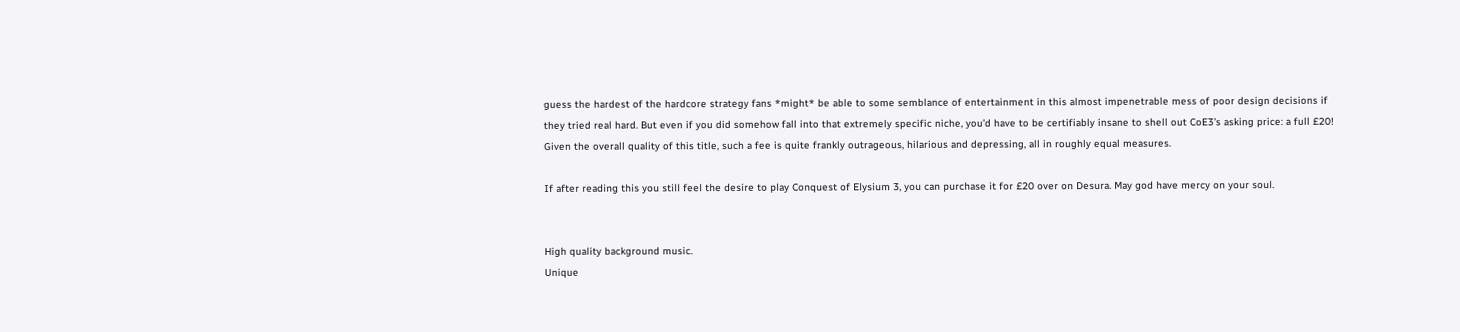guess the hardest of the hardcore strategy fans *might* be able to some semblance of entertainment in this almost impenetrable mess of poor design decisions if they tried real hard. But even if you did somehow fall into that extremely specific niche, you’d have to be certifiably insane to shell out CoE3’s asking price: a full £20! Given the overall quality of this title, such a fee is quite frankly outrageous, hilarious and depressing, all in roughly equal measures.

If after reading this you still feel the desire to play Conquest of Elysium 3, you can purchase it for £20 over on Desura. May god have mercy on your soul.


High quality background music.
Unique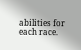abilities for each race.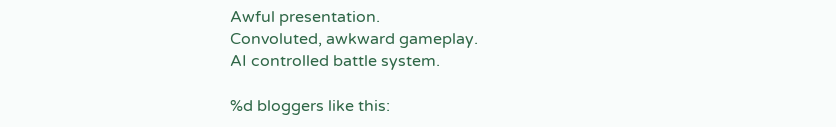Awful presentation.
Convoluted, awkward gameplay.
AI controlled battle system.

%d bloggers like this: